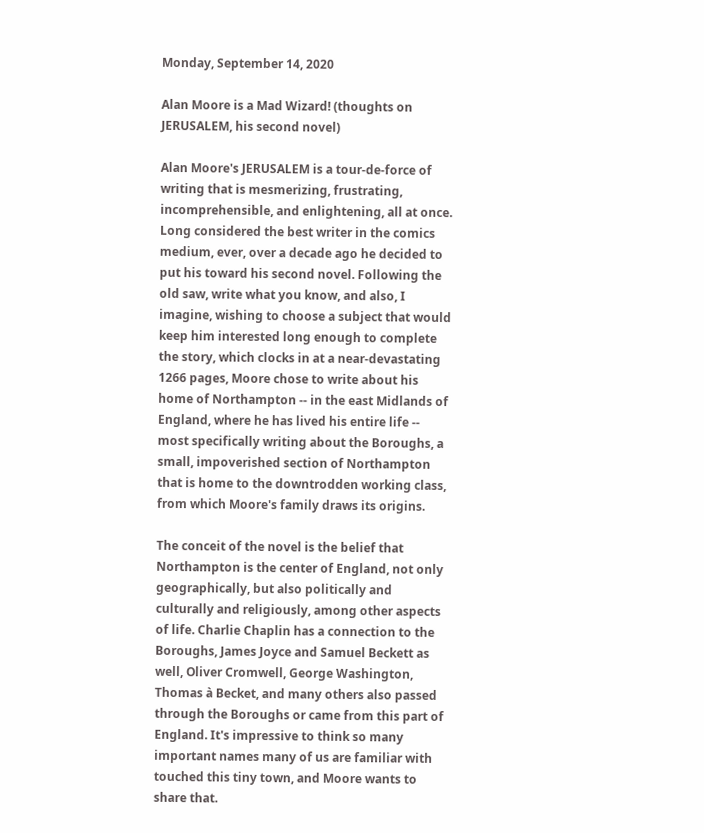Monday, September 14, 2020

Alan Moore is a Mad Wizard! (thoughts on JERUSALEM, his second novel)

Alan Moore's JERUSALEM is a tour-de-force of writing that is mesmerizing, frustrating, incomprehensible, and enlightening, all at once. Long considered the best writer in the comics medium, ever, over a decade ago he decided to put his toward his second novel. Following the old saw, write what you know, and also, I imagine, wishing to choose a subject that would keep him interested long enough to complete the story, which clocks in at a near-devastating 1266 pages, Moore chose to write about his home of Northampton -- in the east Midlands of England, where he has lived his entire life -- most specifically writing about the Boroughs, a small, impoverished section of Northampton that is home to the downtrodden working class, from which Moore's family draws its origins.

The conceit of the novel is the belief that Northampton is the center of England, not only geographically, but also politically and culturally and religiously, among other aspects of life. Charlie Chaplin has a connection to the Boroughs, James Joyce and Samuel Beckett as well, Oliver Cromwell, George Washington, Thomas à Becket, and many others also passed through the Boroughs or came from this part of England. It's impressive to think so many important names many of us are familiar with touched this tiny town, and Moore wants to share that.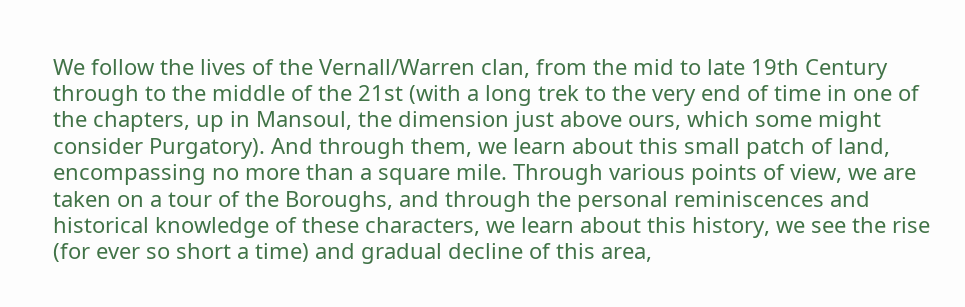We follow the lives of the Vernall/Warren clan, from the mid to late 19th Century through to the middle of the 21st (with a long trek to the very end of time in one of the chapters, up in Mansoul, the dimension just above ours, which some might consider Purgatory). And through them, we learn about this small patch of land, encompassing no more than a square mile. Through various points of view, we are taken on a tour of the Boroughs, and through the personal reminiscences and historical knowledge of these characters, we learn about this history, we see the rise (for ever so short a time) and gradual decline of this area,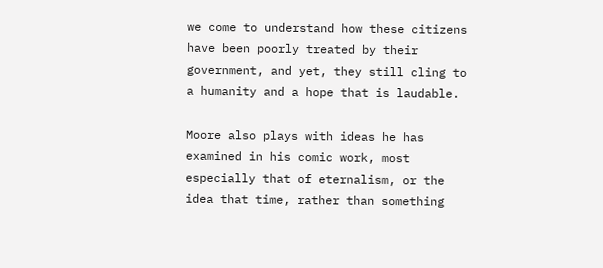we come to understand how these citizens have been poorly treated by their government, and yet, they still cling to a humanity and a hope that is laudable.

Moore also plays with ideas he has examined in his comic work, most especially that of eternalism, or the idea that time, rather than something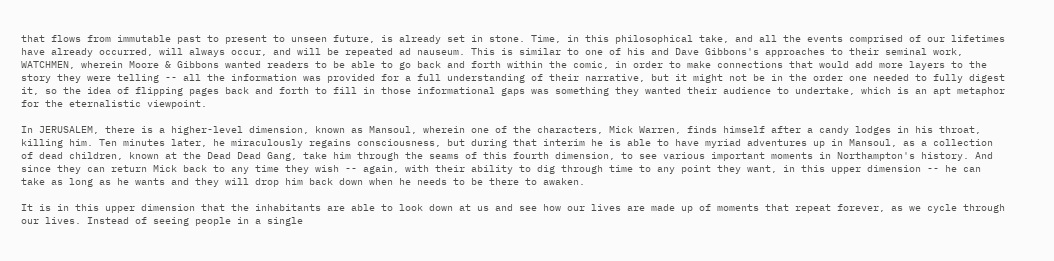that flows from immutable past to present to unseen future, is already set in stone. Time, in this philosophical take, and all the events comprised of our lifetimes have already occurred, will always occur, and will be repeated ad nauseum. This is similar to one of his and Dave Gibbons's approaches to their seminal work, WATCHMEN, wherein Moore & Gibbons wanted readers to be able to go back and forth within the comic, in order to make connections that would add more layers to the story they were telling -- all the information was provided for a full understanding of their narrative, but it might not be in the order one needed to fully digest it, so the idea of flipping pages back and forth to fill in those informational gaps was something they wanted their audience to undertake, which is an apt metaphor for the eternalistic viewpoint.

In JERUSALEM, there is a higher-level dimension, known as Mansoul, wherein one of the characters, Mick Warren, finds himself after a candy lodges in his throat, killing him. Ten minutes later, he miraculously regains consciousness, but during that interim he is able to have myriad adventures up in Mansoul, as a collection of dead children, known at the Dead Dead Gang, take him through the seams of this fourth dimension, to see various important moments in Northampton's history. And since they can return Mick back to any time they wish -- again, with their ability to dig through time to any point they want, in this upper dimension -- he can take as long as he wants and they will drop him back down when he needs to be there to awaken.

It is in this upper dimension that the inhabitants are able to look down at us and see how our lives are made up of moments that repeat forever, as we cycle through our lives. Instead of seeing people in a single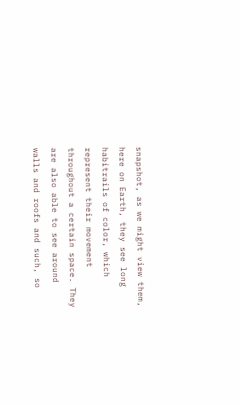snapshot, as we might view them, here on Earth, they see long habitrails of color, which represent their movement throughout a certain space. They are also able to see around walls and roofs and such, so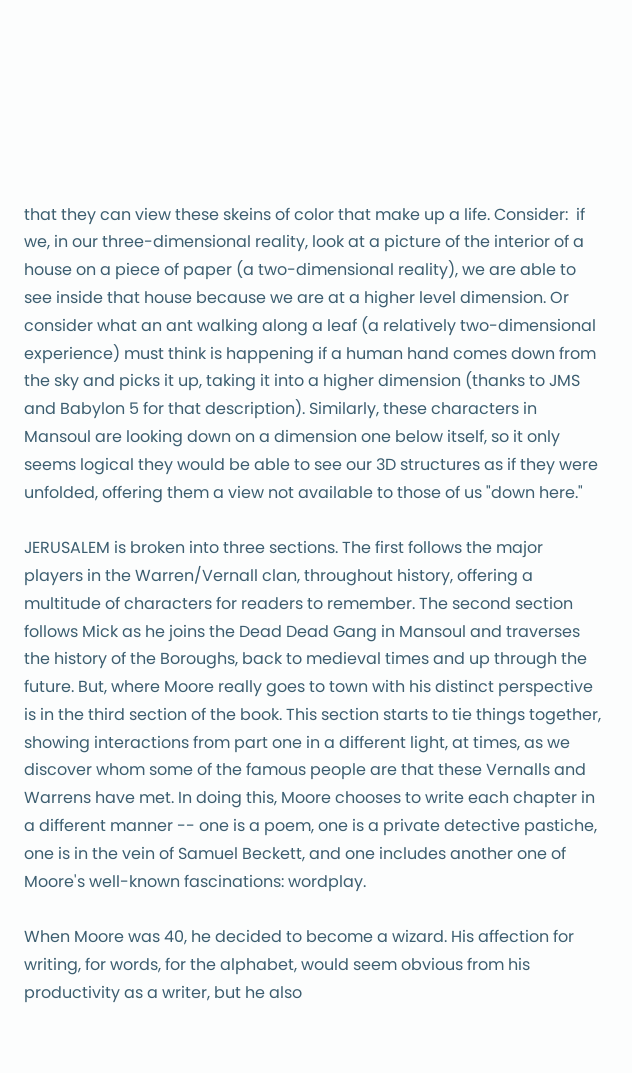that they can view these skeins of color that make up a life. Consider:  if we, in our three-dimensional reality, look at a picture of the interior of a house on a piece of paper (a two-dimensional reality), we are able to see inside that house because we are at a higher level dimension. Or consider what an ant walking along a leaf (a relatively two-dimensional experience) must think is happening if a human hand comes down from the sky and picks it up, taking it into a higher dimension (thanks to JMS and Babylon 5 for that description). Similarly, these characters in Mansoul are looking down on a dimension one below itself, so it only seems logical they would be able to see our 3D structures as if they were unfolded, offering them a view not available to those of us "down here."

JERUSALEM is broken into three sections. The first follows the major players in the Warren/Vernall clan, throughout history, offering a multitude of characters for readers to remember. The second section follows Mick as he joins the Dead Dead Gang in Mansoul and traverses the history of the Boroughs, back to medieval times and up through the future. But, where Moore really goes to town with his distinct perspective is in the third section of the book. This section starts to tie things together, showing interactions from part one in a different light, at times, as we discover whom some of the famous people are that these Vernalls and Warrens have met. In doing this, Moore chooses to write each chapter in a different manner -- one is a poem, one is a private detective pastiche, one is in the vein of Samuel Beckett, and one includes another one of Moore's well-known fascinations: wordplay.

When Moore was 40, he decided to become a wizard. His affection for writing, for words, for the alphabet, would seem obvious from his productivity as a writer, but he also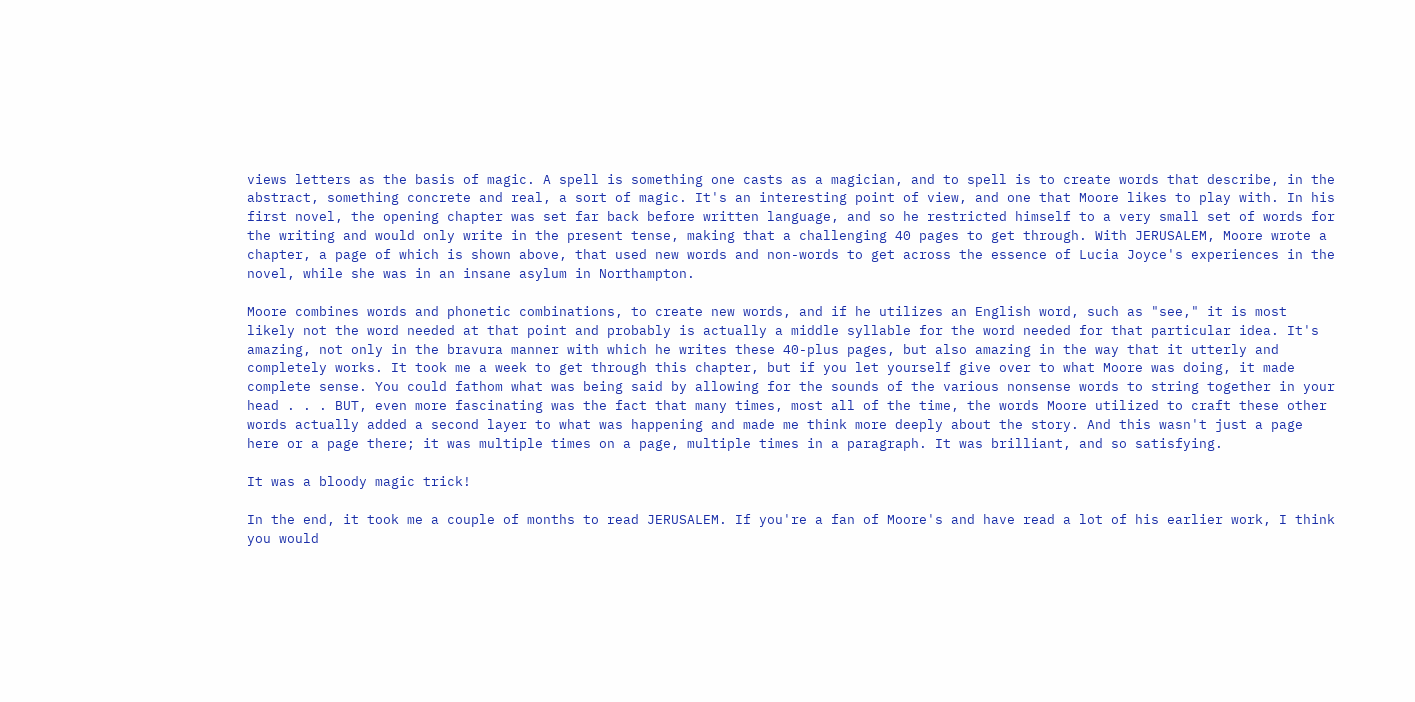views letters as the basis of magic. A spell is something one casts as a magician, and to spell is to create words that describe, in the abstract, something concrete and real, a sort of magic. It's an interesting point of view, and one that Moore likes to play with. In his first novel, the opening chapter was set far back before written language, and so he restricted himself to a very small set of words for the writing and would only write in the present tense, making that a challenging 40 pages to get through. With JERUSALEM, Moore wrote a chapter, a page of which is shown above, that used new words and non-words to get across the essence of Lucia Joyce's experiences in the novel, while she was in an insane asylum in Northampton.

Moore combines words and phonetic combinations, to create new words, and if he utilizes an English word, such as "see," it is most likely not the word needed at that point and probably is actually a middle syllable for the word needed for that particular idea. It's amazing, not only in the bravura manner with which he writes these 40-plus pages, but also amazing in the way that it utterly and completely works. It took me a week to get through this chapter, but if you let yourself give over to what Moore was doing, it made complete sense. You could fathom what was being said by allowing for the sounds of the various nonsense words to string together in your head . . . BUT, even more fascinating was the fact that many times, most all of the time, the words Moore utilized to craft these other words actually added a second layer to what was happening and made me think more deeply about the story. And this wasn't just a page here or a page there; it was multiple times on a page, multiple times in a paragraph. It was brilliant, and so satisfying.

It was a bloody magic trick!

In the end, it took me a couple of months to read JERUSALEM. If you're a fan of Moore's and have read a lot of his earlier work, I think you would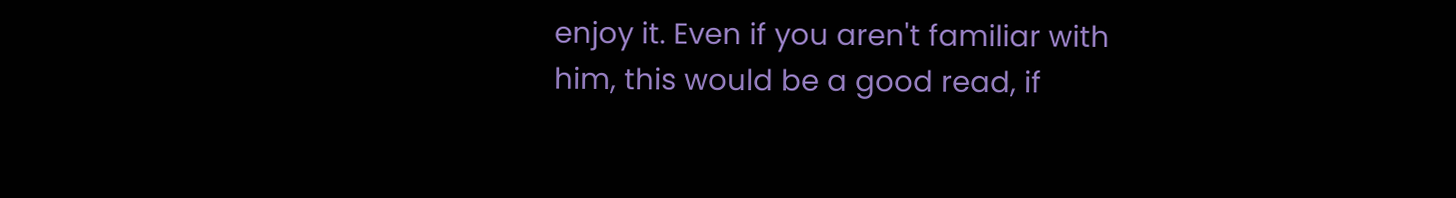enjoy it. Even if you aren't familiar with him, this would be a good read, if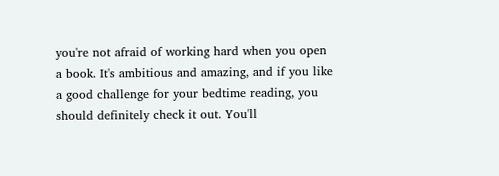you're not afraid of working hard when you open a book. It's ambitious and amazing, and if you like a good challenge for your bedtime reading, you should definitely check it out. You'll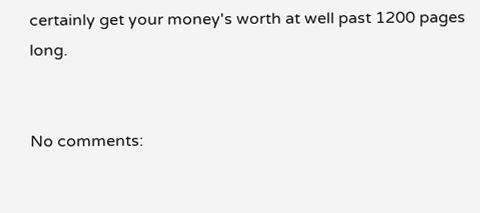certainly get your money's worth at well past 1200 pages long.


No comments: